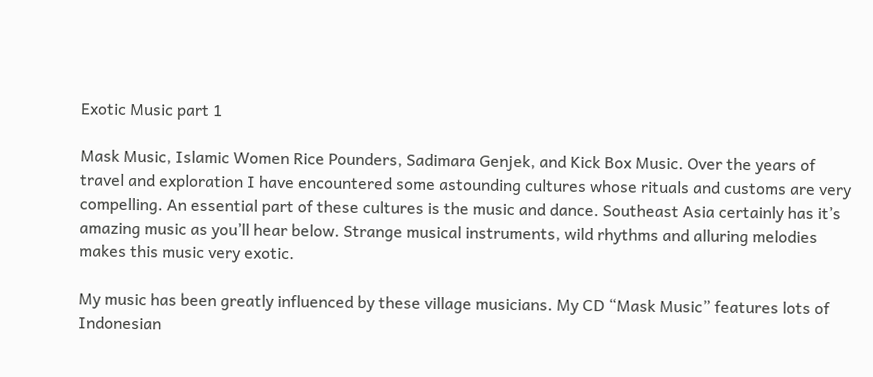Exotic Music part 1

Mask Music, Islamic Women Rice Pounders, Sadimara Genjek, and Kick Box Music. Over the years of travel and exploration I have encountered some astounding cultures whose rituals and customs are very compelling. An essential part of these cultures is the music and dance. Southeast Asia certainly has it’s amazing music as you’ll hear below. Strange musical instruments, wild rhythms and alluring melodies makes this music very exotic.

My music has been greatly influenced by these village musicians. My CD “Mask Music” features lots of Indonesian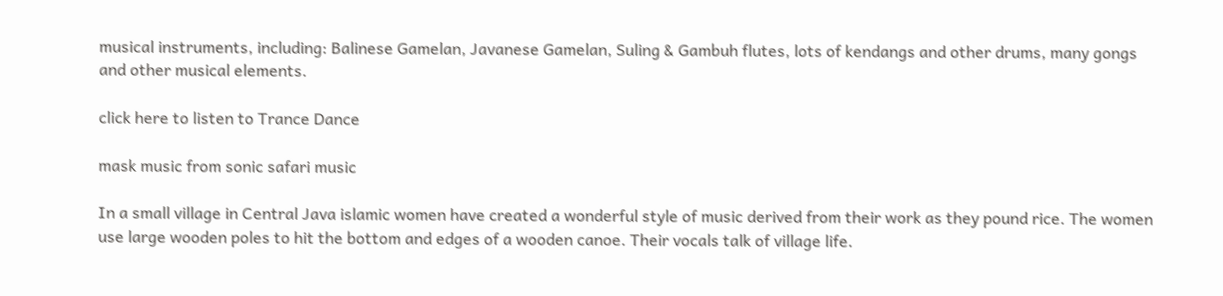musical instruments, including: Balinese Gamelan, Javanese Gamelan, Suling & Gambuh flutes, lots of kendangs and other drums, many gongs and other musical elements.

click here to listen to Trance Dance

mask music from sonic safari music

In a small village in Central Java islamic women have created a wonderful style of music derived from their work as they pound rice. The women use large wooden poles to hit the bottom and edges of a wooden canoe. Their vocals talk of village life.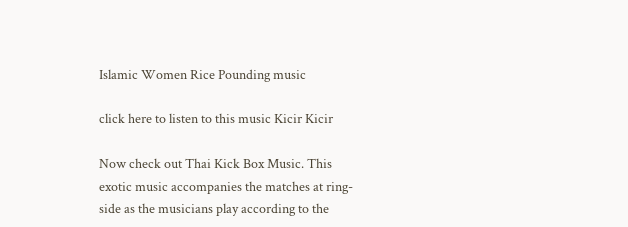Islamic Women Rice Pounding music

click here to listen to this music Kicir Kicir

Now check out Thai Kick Box Music. This exotic music accompanies the matches at ring-side as the musicians play according to the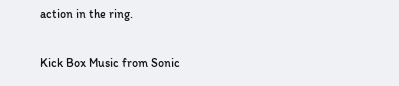action in the ring.

Kick Box Music from Sonic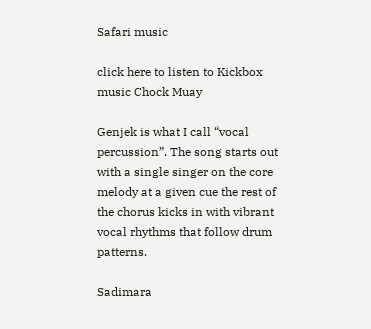Safari music

click here to listen to Kickbox music Chock Muay

Genjek is what I call “vocal percussion”. The song starts out with a single singer on the core melody at a given cue the rest of the chorus kicks in with vibrant vocal rhythms that follow drum patterns.

Sadimara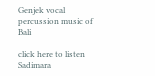Genjek vocal percussion music of Bali

click here to listen Sadimara